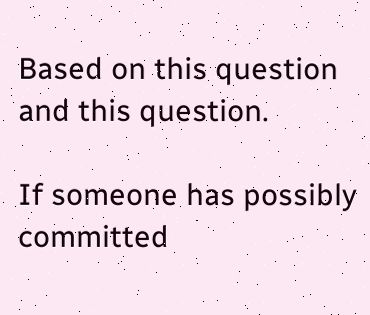Based on this question and this question.

If someone has possibly committed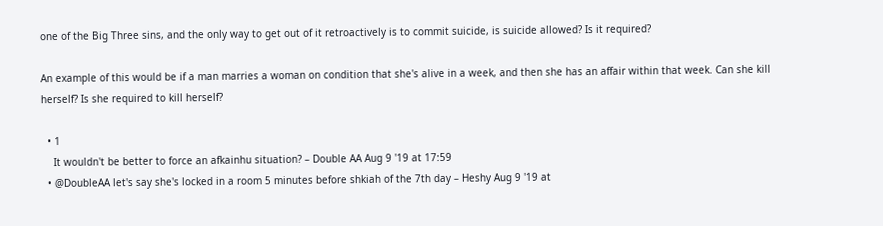one of the Big Three sins, and the only way to get out of it retroactively is to commit suicide, is suicide allowed? Is it required?

An example of this would be if a man marries a woman on condition that she's alive in a week, and then she has an affair within that week. Can she kill herself? Is she required to kill herself?

  • 1
    It wouldn't be better to force an afkainhu situation? – Double AA Aug 9 '19 at 17:59
  • @DoubleAA let's say she's locked in a room 5 minutes before shkiah of the 7th day – Heshy Aug 9 '19 at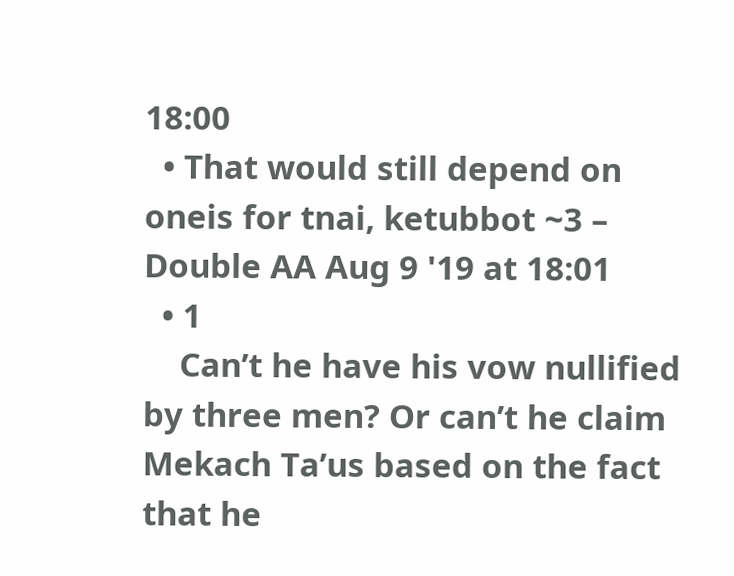18:00
  • That would still depend on oneis for tnai, ketubbot ~3 – Double AA Aug 9 '19 at 18:01
  • 1
    Can’t he have his vow nullified by three men? Or can’t he claim Mekach Ta’us based on the fact that he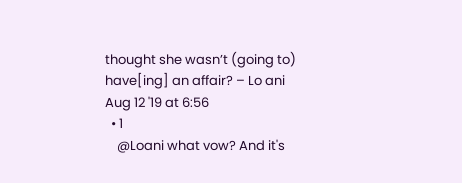thought she wasn’t (going to) have[ing] an affair? – Lo ani Aug 12 '19 at 6:56
  • 1
    @Loani what vow? And it's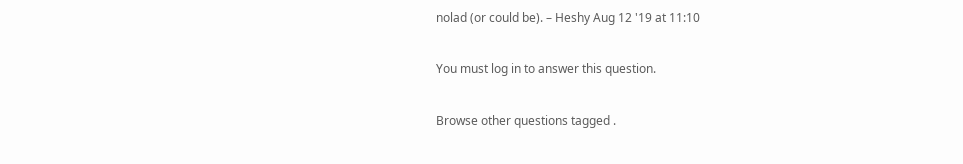nolad (or could be). – Heshy Aug 12 '19 at 11:10

You must log in to answer this question.

Browse other questions tagged .